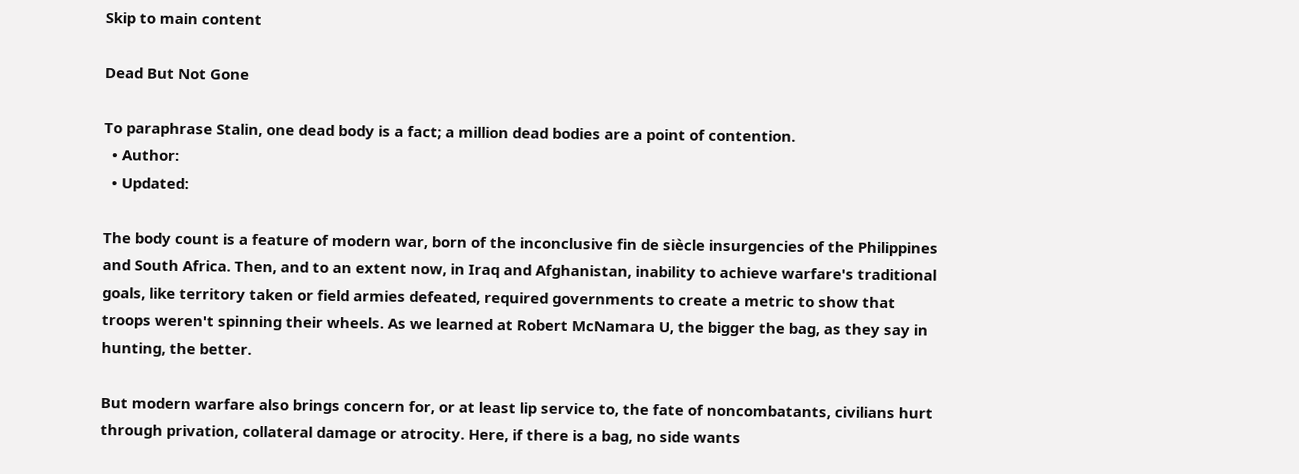Skip to main content

Dead But Not Gone

To paraphrase Stalin, one dead body is a fact; a million dead bodies are a point of contention.
  • Author:
  • Updated:

The body count is a feature of modern war, born of the inconclusive fin de siècle insurgencies of the Philippines and South Africa. Then, and to an extent now, in Iraq and Afghanistan, inability to achieve warfare's traditional goals, like territory taken or field armies defeated, required governments to create a metric to show that troops weren't spinning their wheels. As we learned at Robert McNamara U, the bigger the bag, as they say in hunting, the better.

But modern warfare also brings concern for, or at least lip service to, the fate of noncombatants, civilians hurt through privation, collateral damage or atrocity. Here, if there is a bag, no side wants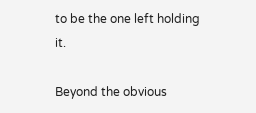to be the one left holding it.

Beyond the obvious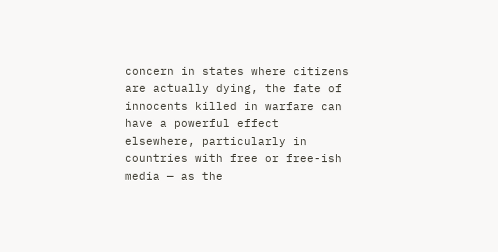concern in states where citizens are actually dying, the fate of innocents killed in warfare can have a powerful effect elsewhere, particularly in countries with free or free-ish media — as the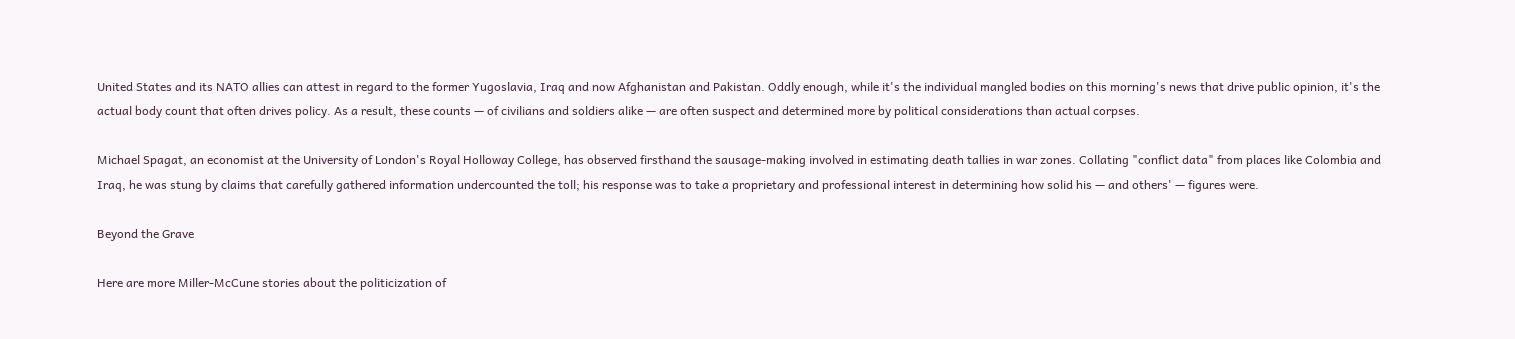United States and its NATO allies can attest in regard to the former Yugoslavia, Iraq and now Afghanistan and Pakistan. Oddly enough, while it's the individual mangled bodies on this morning's news that drive public opinion, it's the actual body count that often drives policy. As a result, these counts — of civilians and soldiers alike — are often suspect and determined more by political considerations than actual corpses.

Michael Spagat, an economist at the University of London's Royal Holloway College, has observed firsthand the sausage-making involved in estimating death tallies in war zones. Collating "conflict data" from places like Colombia and Iraq, he was stung by claims that carefully gathered information undercounted the toll; his response was to take a proprietary and professional interest in determining how solid his — and others' — figures were.

Beyond the Grave

Here are more Miller-McCune stories about the politicization of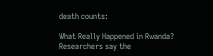death counts:

What Really Happened in Rwanda?
Researchers say the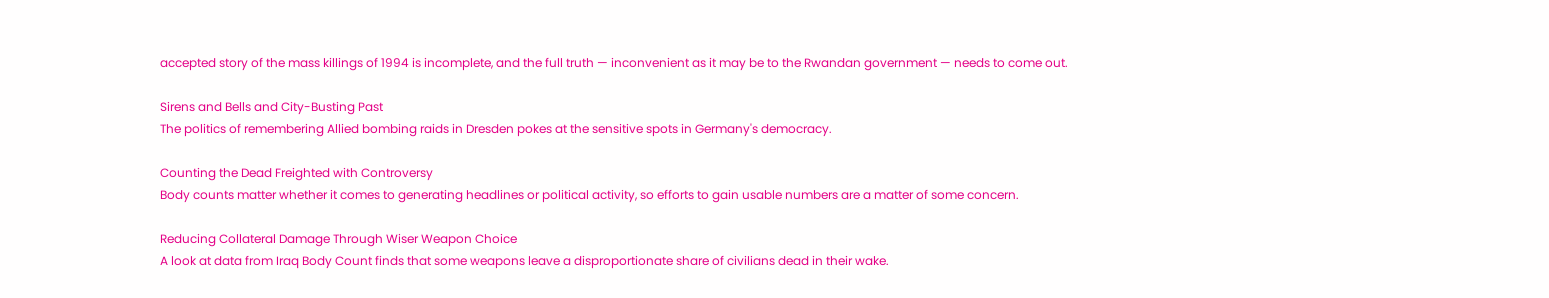accepted story of the mass killings of 1994 is incomplete, and the full truth — inconvenient as it may be to the Rwandan government — needs to come out.

Sirens and Bells and City-Busting Past
The politics of remembering Allied bombing raids in Dresden pokes at the sensitive spots in Germany's democracy.

Counting the Dead Freighted with Controversy
Body counts matter whether it comes to generating headlines or political activity, so efforts to gain usable numbers are a matter of some concern.

Reducing Collateral Damage Through Wiser Weapon Choice
A look at data from Iraq Body Count finds that some weapons leave a disproportionate share of civilians dead in their wake.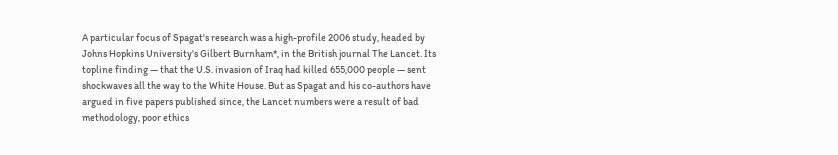A particular focus of Spagat's research was a high-profile 2006 study, headed by Johns Hopkins University's Gilbert Burnham*, in the British journal The Lancet. Its topline finding — that the U.S. invasion of Iraq had killed 655,000 people — sent shockwaves all the way to the White House. But as Spagat and his co-authors have argued in five papers published since, the Lancet numbers were a result of bad methodology, poor ethics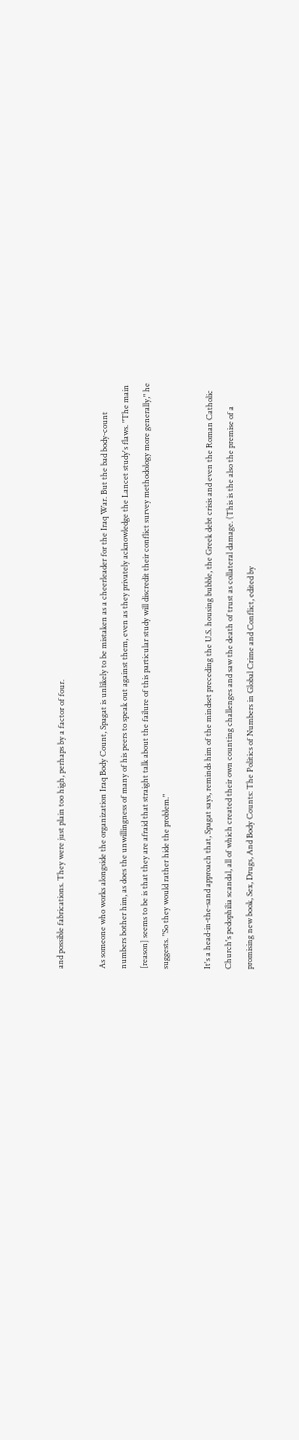and possible fabrications. They were just plain too high, perhaps by a factor of four.

As someone who works alongside the organization Iraq Body Count, Spagat is unlikely to be mistaken as a cheerleader for the Iraq War. But the bad body-count numbers bother him, as does the unwillingness of many of his peers to speak out against them, even as they privately acknowledge the Lancet study's flaws. "The main [reason] seems to be is that they are afraid that straight talk about the failure of this particular study will discredit their conflict survey methodology more generally," he suggests. "So they would rather hide the problem."

It's a head-in-the-sand approach that, Spagat says, reminds him of the mindset preceding the U.S. housing bubble, the Greek debt crisis and even the Roman Catholic Church's pedophilia scandal, all of which created their own counting challenges and saw the death of trust as collateral damage. (This is the also the premise of a promising new book, Sex, Drugs, And Body Counts: The Politics of Numbers in Global Crime and Conflict, edited by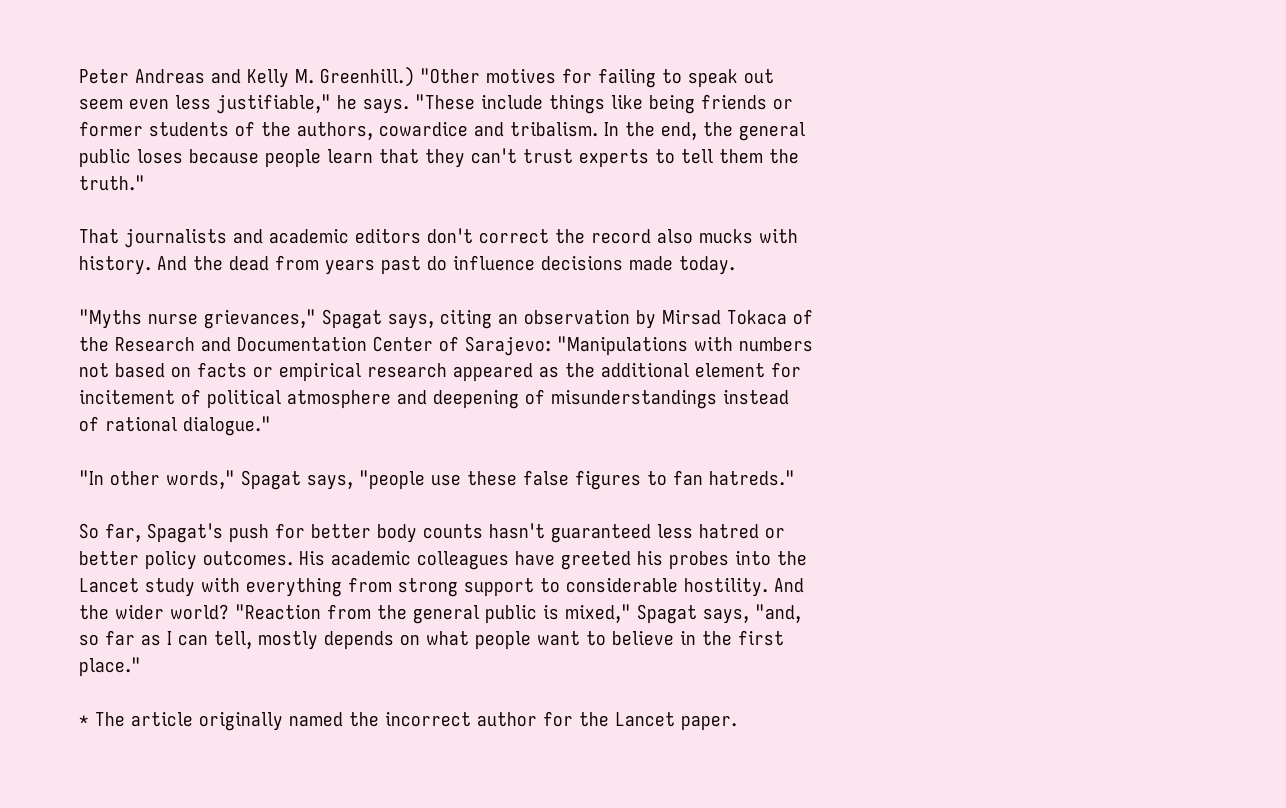Peter Andreas and Kelly M. Greenhill.) "Other motives for failing to speak out seem even less justifiable," he says. "These include things like being friends or former students of the authors, cowardice and tribalism. In the end, the general public loses because people learn that they can't trust experts to tell them the truth."

That journalists and academic editors don't correct the record also mucks with history. And the dead from years past do influence decisions made today.

"Myths nurse grievances," Spagat says, citing an observation by Mirsad Tokaca of the Research and Documentation Center of Sarajevo: "Manipulations with numbers not based on facts or empirical research appeared as the additional element for incitement of political atmosphere and deepening of misunderstandings instead of rational dialogue."

"In other words," Spagat says, "people use these false figures to fan hatreds."

So far, Spagat's push for better body counts hasn't guaranteed less hatred or better policy outcomes. His academic colleagues have greeted his probes into the Lancet study with everything from strong support to considerable hostility. And the wider world? "Reaction from the general public is mixed," Spagat says, "and, so far as I can tell, mostly depends on what people want to believe in the first place."

* The article originally named the incorrect author for the Lancet paper.